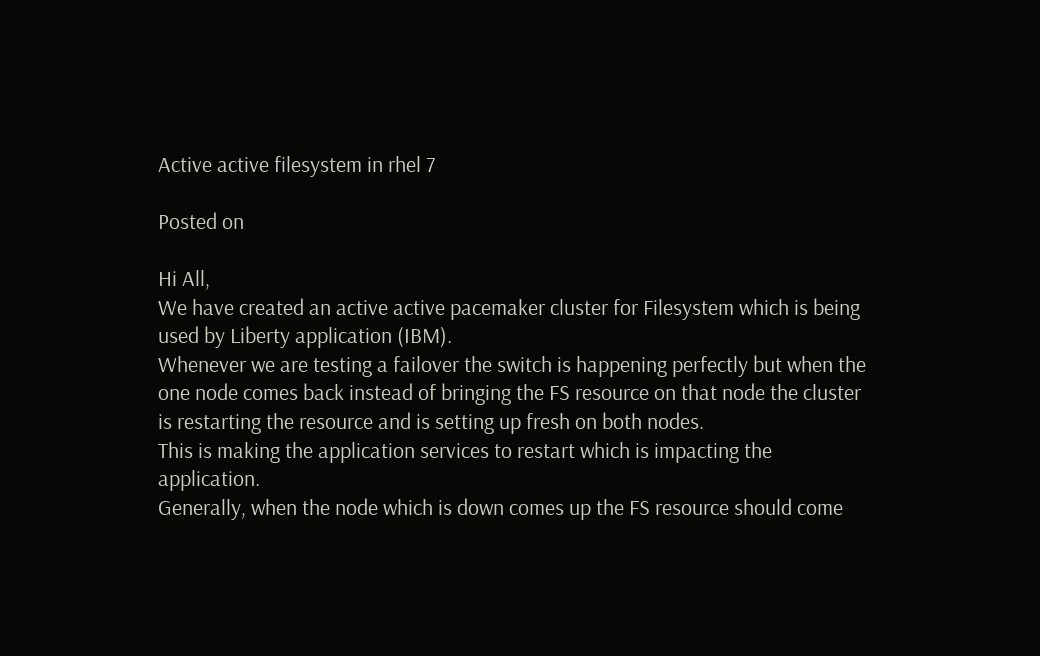Active active filesystem in rhel 7

Posted on

Hi All,
We have created an active active pacemaker cluster for Filesystem which is being used by Liberty application (IBM).
Whenever we are testing a failover the switch is happening perfectly but when the one node comes back instead of bringing the FS resource on that node the cluster is restarting the resource and is setting up fresh on both nodes.
This is making the application services to restart which is impacting the application.
Generally, when the node which is down comes up the FS resource should come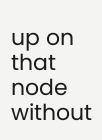up on that node without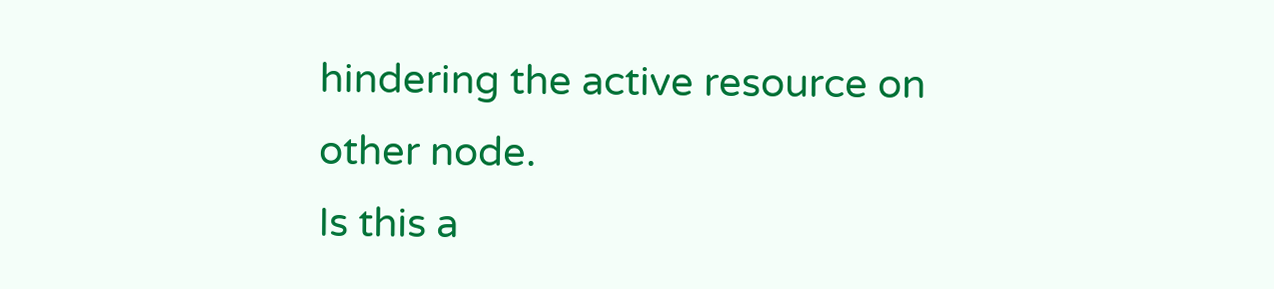hindering the active resource on other node.
Is this a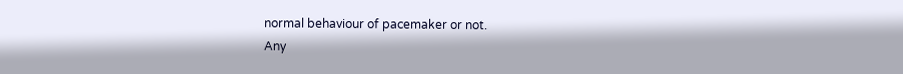normal behaviour of pacemaker or not.
Any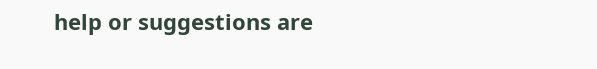help or suggestions are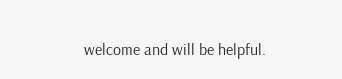welcome and will be helpful.